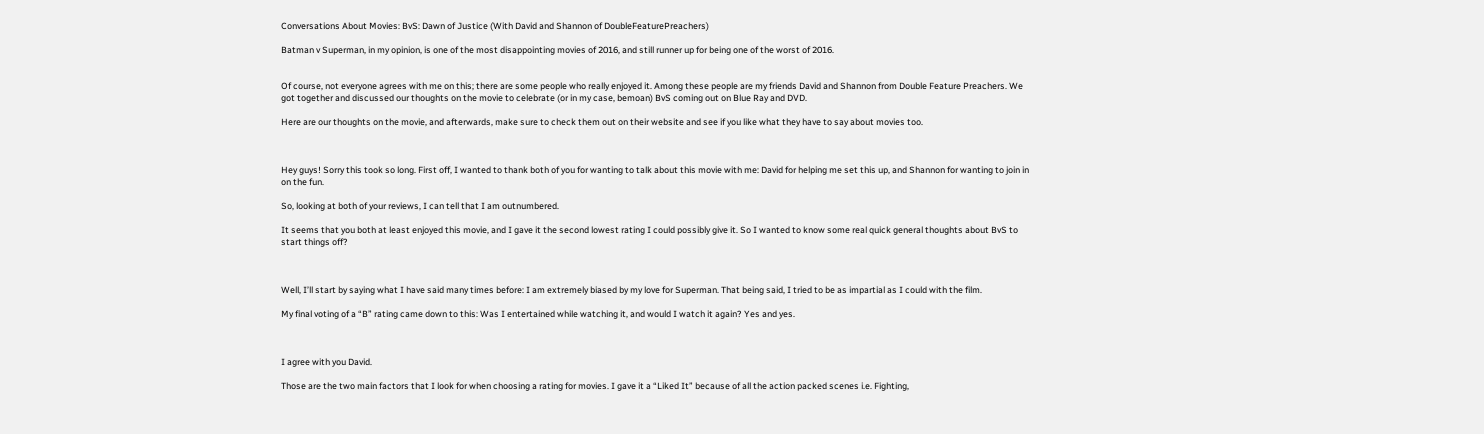Conversations About Movies: BvS: Dawn of Justice (With David and Shannon of DoubleFeaturePreachers)

Batman v Superman, in my opinion, is one of the most disappointing movies of 2016, and still runner up for being one of the worst of 2016.


Of course, not everyone agrees with me on this; there are some people who really enjoyed it. Among these people are my friends David and Shannon from Double Feature Preachers. We got together and discussed our thoughts on the movie to celebrate (or in my case, bemoan) BvS coming out on Blue Ray and DVD.

Here are our thoughts on the movie, and afterwards, make sure to check them out on their website and see if you like what they have to say about movies too.



Hey guys! Sorry this took so long. First off, I wanted to thank both of you for wanting to talk about this movie with me: David for helping me set this up, and Shannon for wanting to join in on the fun.

So, looking at both of your reviews, I can tell that I am outnumbered.

It seems that you both at least enjoyed this movie, and I gave it the second lowest rating I could possibly give it. So I wanted to know some real quick general thoughts about BvS to start things off?



Well, I’ll start by saying what I have said many times before: I am extremely biased by my love for Superman. That being said, I tried to be as impartial as I could with the film.

My final voting of a “B” rating came down to this: Was I entertained while watching it, and would I watch it again? Yes and yes.



I agree with you David.

Those are the two main factors that I look for when choosing a rating for movies. I gave it a “Liked It” because of all the action packed scenes i.e. Fighting,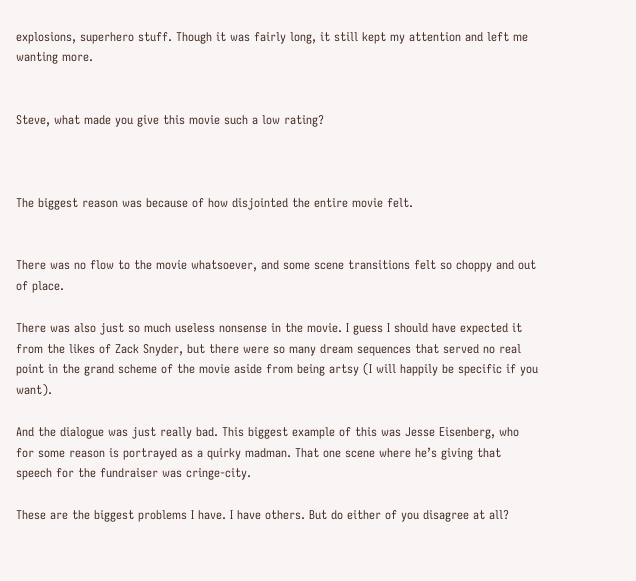explosions, superhero stuff. Though it was fairly long, it still kept my attention and left me wanting more.


Steve, what made you give this movie such a low rating?



The biggest reason was because of how disjointed the entire movie felt.


There was no flow to the movie whatsoever, and some scene transitions felt so choppy and out of place.

There was also just so much useless nonsense in the movie. I guess I should have expected it from the likes of Zack Snyder, but there were so many dream sequences that served no real point in the grand scheme of the movie aside from being artsy (I will happily be specific if you want).

And the dialogue was just really bad. This biggest example of this was Jesse Eisenberg, who for some reason is portrayed as a quirky madman. That one scene where he’s giving that speech for the fundraiser was cringe-city.

These are the biggest problems I have. I have others. But do either of you disagree at all?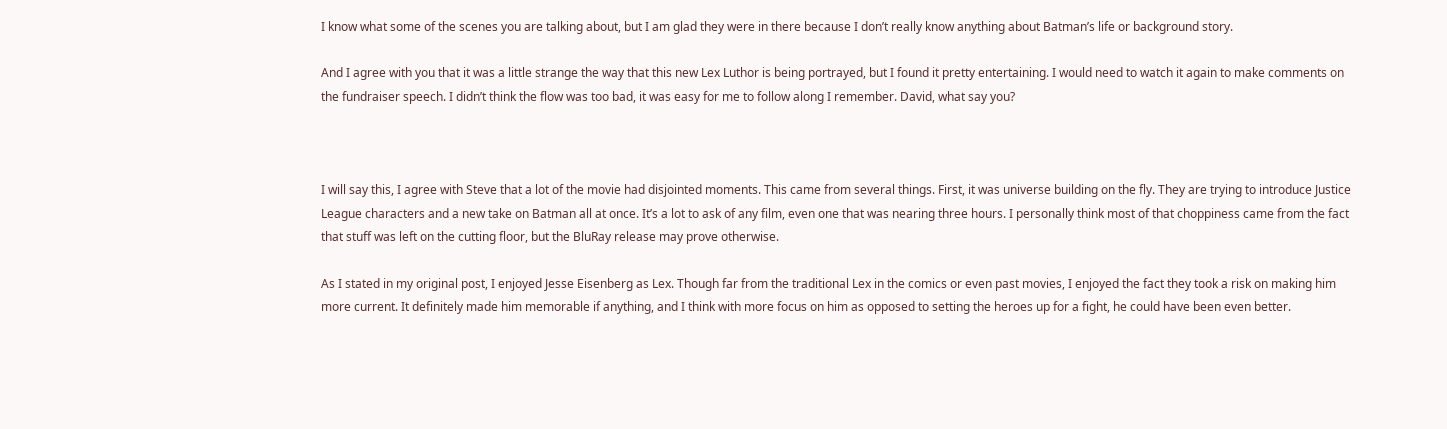I know what some of the scenes you are talking about, but I am glad they were in there because I don’t really know anything about Batman’s life or background story.

And I agree with you that it was a little strange the way that this new Lex Luthor is being portrayed, but I found it pretty entertaining. I would need to watch it again to make comments on the fundraiser speech. I didn’t think the flow was too bad, it was easy for me to follow along I remember. David, what say you?



I will say this, I agree with Steve that a lot of the movie had disjointed moments. This came from several things. First, it was universe building on the fly. They are trying to introduce Justice League characters and a new take on Batman all at once. It’s a lot to ask of any film, even one that was nearing three hours. I personally think most of that choppiness came from the fact that stuff was left on the cutting floor, but the BluRay release may prove otherwise.

As I stated in my original post, I enjoyed Jesse Eisenberg as Lex. Though far from the traditional Lex in the comics or even past movies, I enjoyed the fact they took a risk on making him more current. It definitely made him memorable if anything, and I think with more focus on him as opposed to setting the heroes up for a fight, he could have been even better.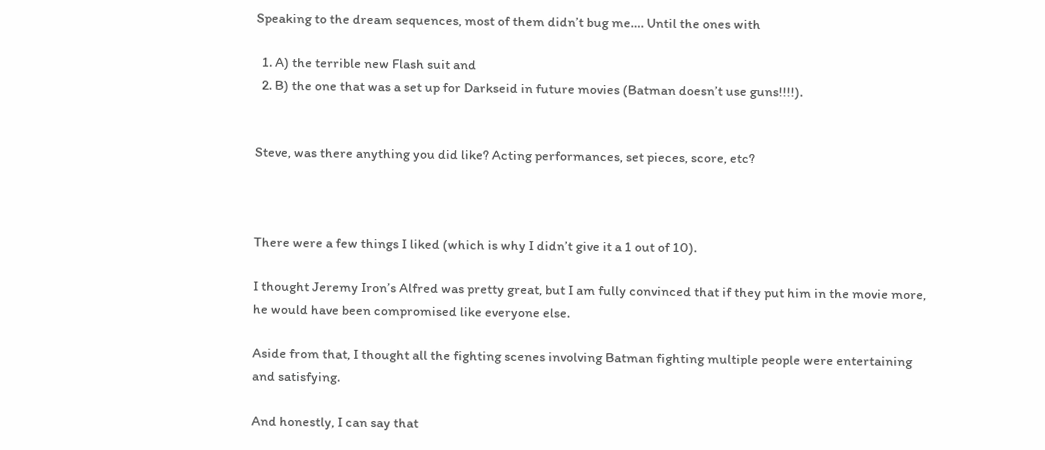Speaking to the dream sequences, most of them didn’t bug me…. Until the ones with

  1. A) the terrible new Flash suit and
  2. B) the one that was a set up for Darkseid in future movies (Batman doesn’t use guns!!!!).


Steve, was there anything you did like? Acting performances, set pieces, score, etc?



There were a few things I liked (which is why I didn’t give it a 1 out of 10).

I thought Jeremy Iron’s Alfred was pretty great, but I am fully convinced that if they put him in the movie more, he would have been compromised like everyone else.

Aside from that, I thought all the fighting scenes involving Batman fighting multiple people were entertaining and satisfying.

And honestly, I can say that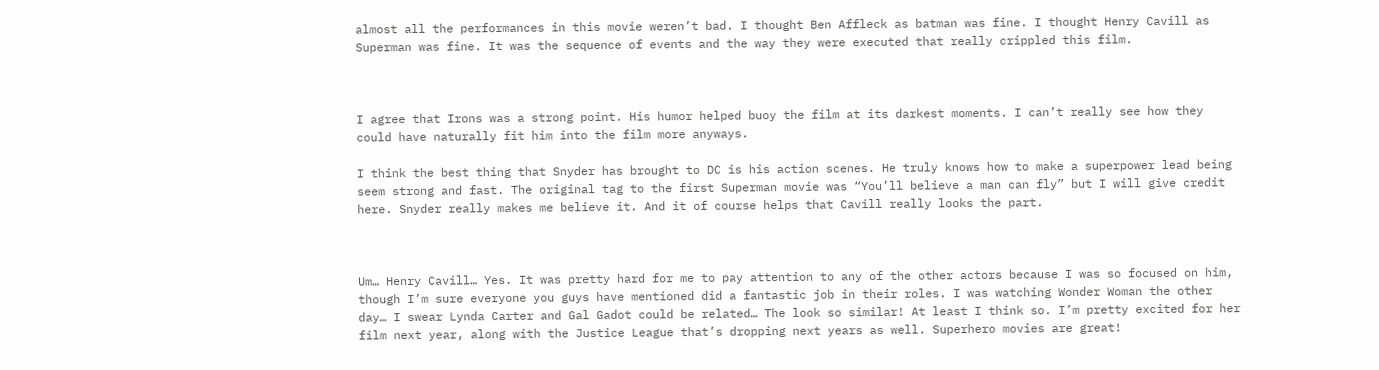almost all the performances in this movie weren’t bad. I thought Ben Affleck as batman was fine. I thought Henry Cavill as Superman was fine. It was the sequence of events and the way they were executed that really crippled this film.



I agree that Irons was a strong point. His humor helped buoy the film at its darkest moments. I can’t really see how they could have naturally fit him into the film more anyways.

I think the best thing that Snyder has brought to DC is his action scenes. He truly knows how to make a superpower lead being seem strong and fast. The original tag to the first Superman movie was “You’ll believe a man can fly” but I will give credit here. Snyder really makes me believe it. And it of course helps that Cavill really looks the part.



Um… Henry Cavill… Yes. It was pretty hard for me to pay attention to any of the other actors because I was so focused on him, though I’m sure everyone you guys have mentioned did a fantastic job in their roles. I was watching Wonder Woman the other day… I swear Lynda Carter and Gal Gadot could be related… The look so similar! At least I think so. I’m pretty excited for her film next year, along with the Justice League that’s dropping next years as well. Superhero movies are great!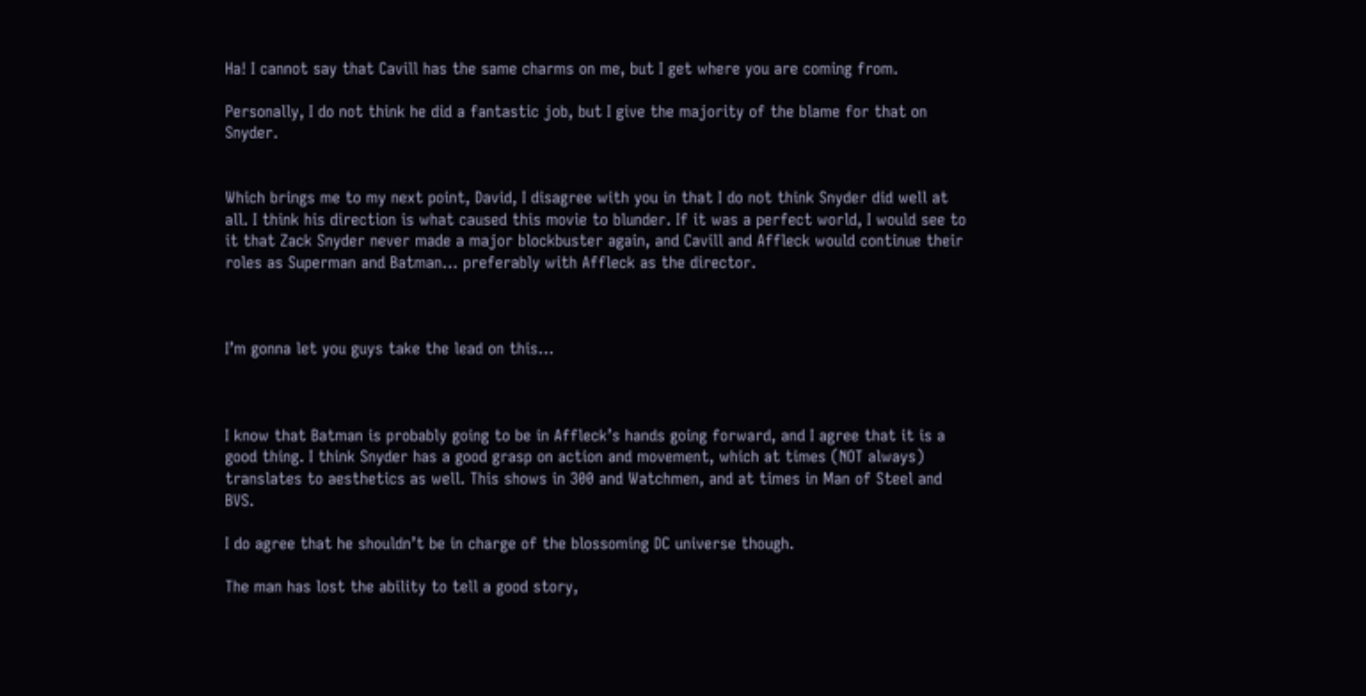Ha! I cannot say that Cavill has the same charms on me, but I get where you are coming from.

Personally, I do not think he did a fantastic job, but I give the majority of the blame for that on Snyder.


Which brings me to my next point, David, I disagree with you in that I do not think Snyder did well at all. I think his direction is what caused this movie to blunder. If it was a perfect world, I would see to it that Zack Snyder never made a major blockbuster again, and Cavill and Affleck would continue their roles as Superman and Batman… preferably with Affleck as the director.



I’m gonna let you guys take the lead on this…



I know that Batman is probably going to be in Affleck’s hands going forward, and I agree that it is a good thing. I think Snyder has a good grasp on action and movement, which at times (NOT always) translates to aesthetics as well. This shows in 300 and Watchmen, and at times in Man of Steel and BVS.

I do agree that he shouldn’t be in charge of the blossoming DC universe though.

The man has lost the ability to tell a good story,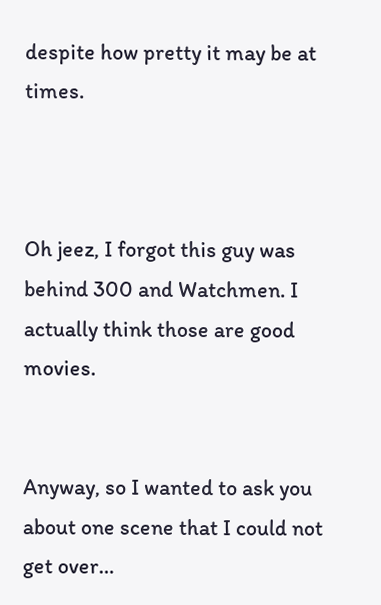despite how pretty it may be at times.



Oh jeez, I forgot this guy was behind 300 and Watchmen. I actually think those are good movies.


Anyway, so I wanted to ask you about one scene that I could not get over…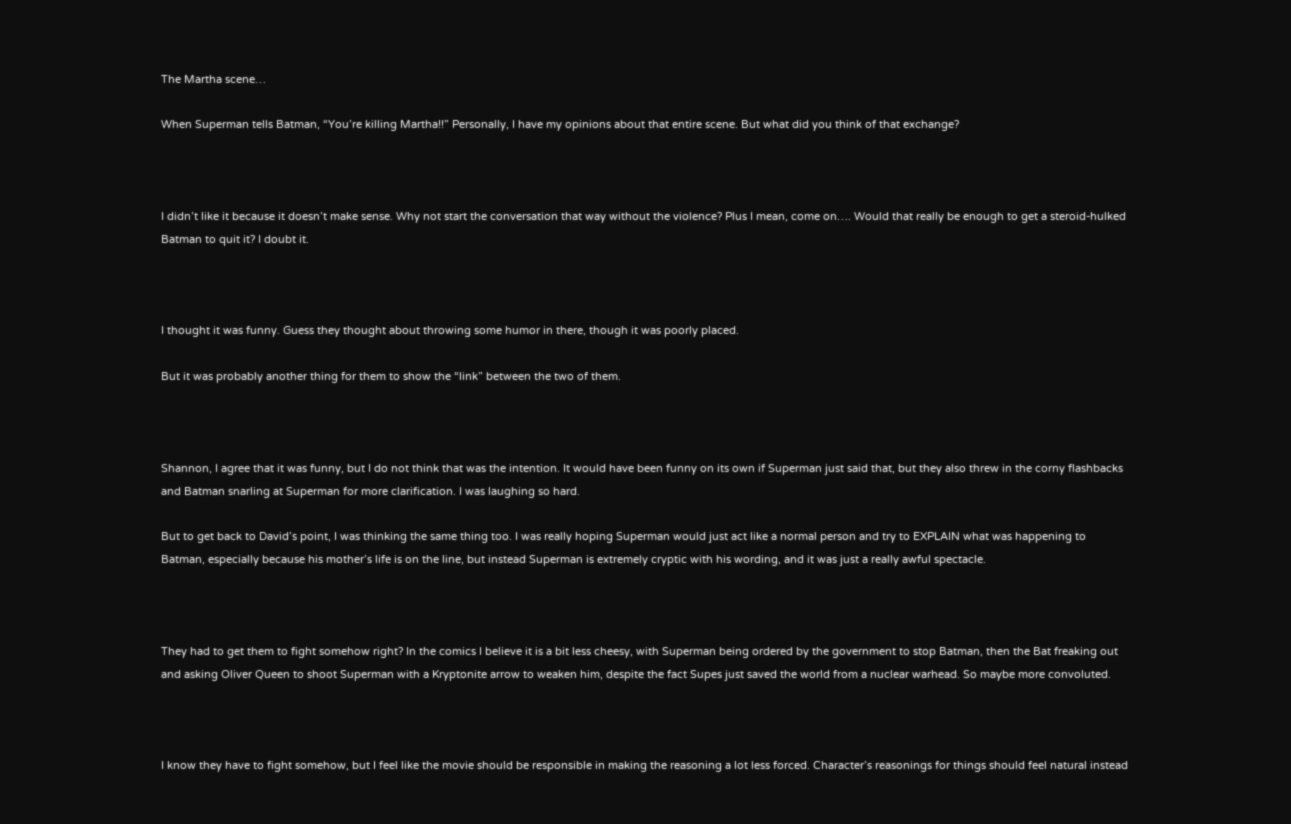The Martha scene…

When Superman tells Batman, “You’re killing Martha!!” Personally, I have my opinions about that entire scene. But what did you think of that exchange?



I didn’t like it because it doesn’t make sense. Why not start the conversation that way without the violence? Plus I mean, come on…. Would that really be enough to get a steroid-hulked Batman to quit it? I doubt it.



I thought it was funny. Guess they thought about throwing some humor in there, though it was poorly placed.

But it was probably another thing for them to show the “link” between the two of them.



Shannon, I agree that it was funny, but I do not think that was the intention. It would have been funny on its own if Superman just said that, but they also threw in the corny flashbacks and Batman snarling at Superman for more clarification. I was laughing so hard.

But to get back to David’s point, I was thinking the same thing too. I was really hoping Superman would just act like a normal person and try to EXPLAIN what was happening to Batman, especially because his mother’s life is on the line, but instead Superman is extremely cryptic with his wording, and it was just a really awful spectacle.



They had to get them to fight somehow right? In the comics I believe it is a bit less cheesy, with Superman being ordered by the government to stop Batman, then the Bat freaking out and asking Oliver Queen to shoot Superman with a Kryptonite arrow to weaken him, despite the fact Supes just saved the world from a nuclear warhead. So maybe more convoluted.



I know they have to fight somehow, but I feel like the movie should be responsible in making the reasoning a lot less forced. Character’s reasonings for things should feel natural instead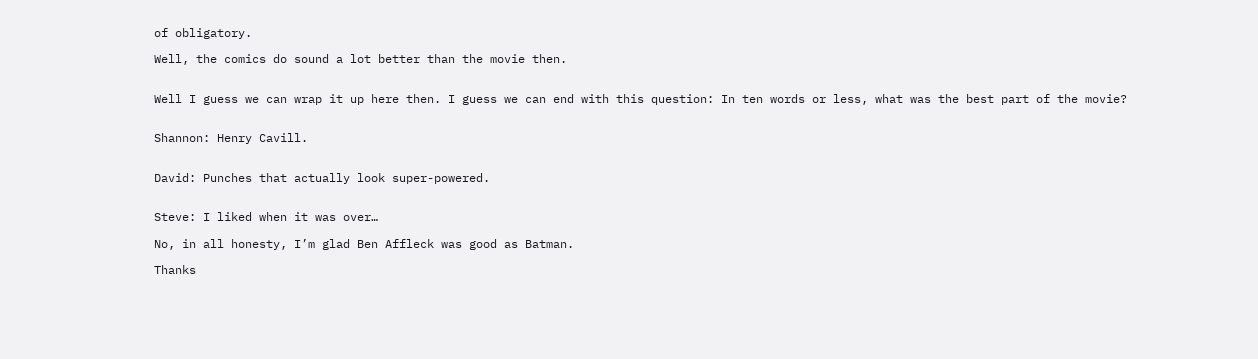of obligatory.

Well, the comics do sound a lot better than the movie then.


Well I guess we can wrap it up here then. I guess we can end with this question: In ten words or less, what was the best part of the movie?


Shannon: Henry Cavill.


David: Punches that actually look super-powered.


Steve: I liked when it was over…

No, in all honesty, I’m glad Ben Affleck was good as Batman.

Thanks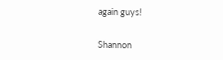again guys!


Shannon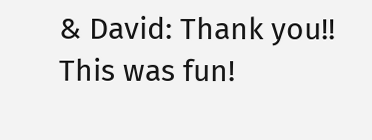& David: Thank you!! This was fun!